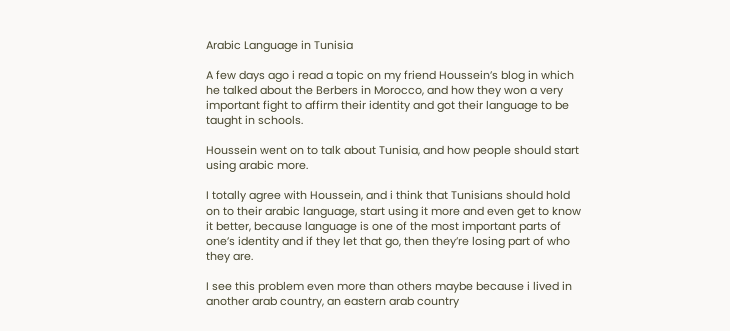Arabic Language in Tunisia

A few days ago i read a topic on my friend Houssein’s blog in which he talked about the Berbers in Morocco, and how they won a very important fight to affirm their identity and got their language to be taught in schools.

Houssein went on to talk about Tunisia, and how people should start using arabic more.

I totally agree with Houssein, and i think that Tunisians should hold on to their arabic language, start using it more and even get to know it better, because language is one of the most important parts of one’s identity and if they let that go, then they’re losing part of who they are.

I see this problem even more than others maybe because i lived in another arab country, an eastern arab country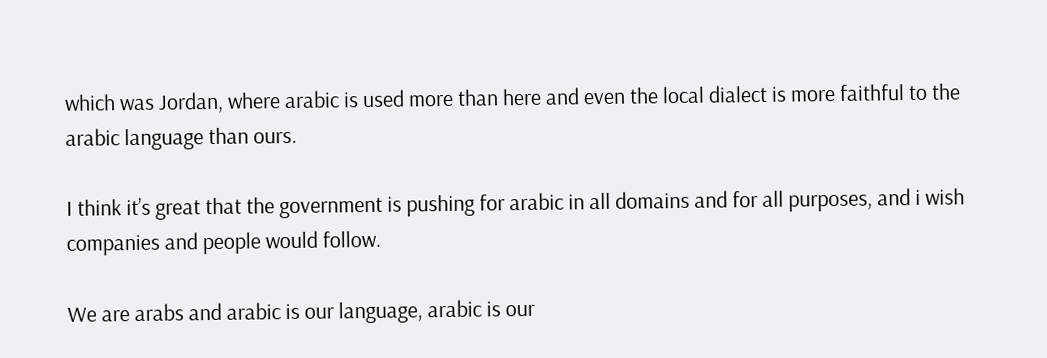which was Jordan, where arabic is used more than here and even the local dialect is more faithful to the arabic language than ours.

I think it’s great that the government is pushing for arabic in all domains and for all purposes, and i wish companies and people would follow.

We are arabs and arabic is our language, arabic is our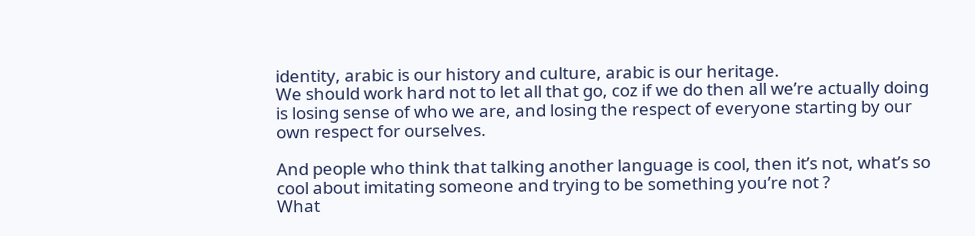identity, arabic is our history and culture, arabic is our heritage.
We should work hard not to let all that go, coz if we do then all we’re actually doing is losing sense of who we are, and losing the respect of everyone starting by our own respect for ourselves.

And people who think that talking another language is cool, then it’s not, what’s so cool about imitating someone and trying to be something you’re not ?
What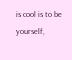is cool is to be yourself,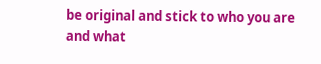be original and stick to who you are and what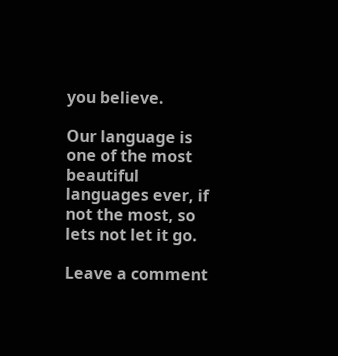you believe.

Our language is one of the most beautiful languages ever, if not the most, so lets not let it go.

Leave a comment